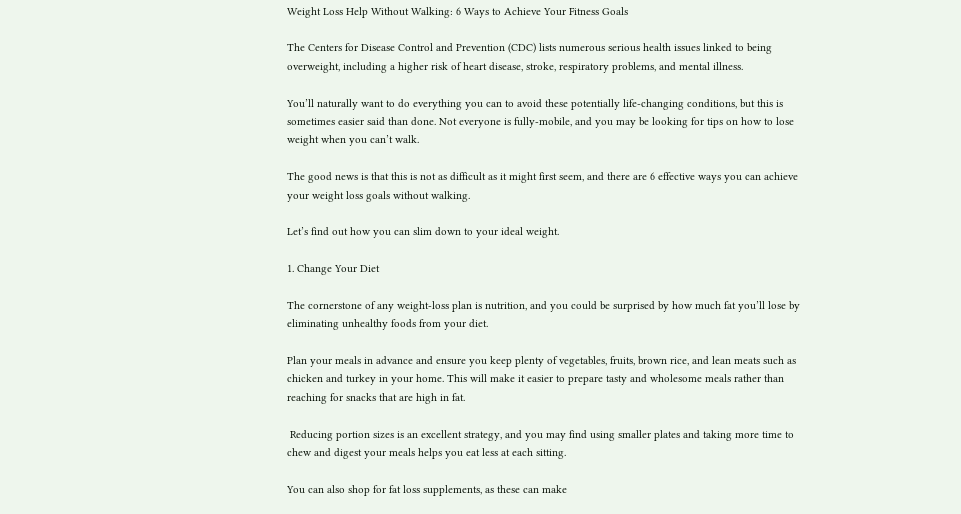Weight Loss Help Without Walking: 6 Ways to Achieve Your Fitness Goals

The Centers for Disease Control and Prevention (CDC) lists numerous serious health issues linked to being overweight, including a higher risk of heart disease, stroke, respiratory problems, and mental illness.

You’ll naturally want to do everything you can to avoid these potentially life-changing conditions, but this is sometimes easier said than done. Not everyone is fully-mobile, and you may be looking for tips on how to lose weight when you can’t walk.

The good news is that this is not as difficult as it might first seem, and there are 6 effective ways you can achieve your weight loss goals without walking.

Let’s find out how you can slim down to your ideal weight.

1. Change Your Diet

The cornerstone of any weight-loss plan is nutrition, and you could be surprised by how much fat you’ll lose by eliminating unhealthy foods from your diet.

Plan your meals in advance and ensure you keep plenty of vegetables, fruits, brown rice, and lean meats such as chicken and turkey in your home. This will make it easier to prepare tasty and wholesome meals rather than reaching for snacks that are high in fat.

 Reducing portion sizes is an excellent strategy, and you may find using smaller plates and taking more time to chew and digest your meals helps you eat less at each sitting.

You can also shop for fat loss supplements, as these can make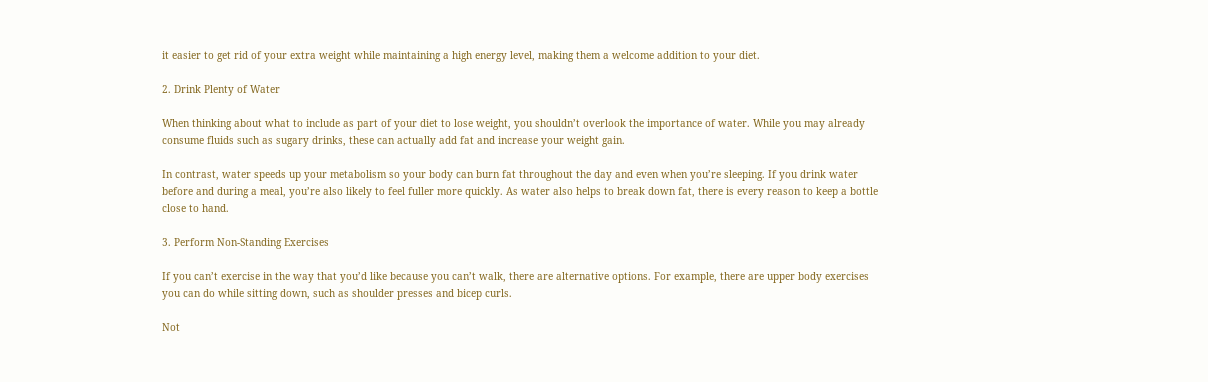it easier to get rid of your extra weight while maintaining a high energy level, making them a welcome addition to your diet.

2. Drink Plenty of Water

When thinking about what to include as part of your diet to lose weight, you shouldn’t overlook the importance of water. While you may already consume fluids such as sugary drinks, these can actually add fat and increase your weight gain.

In contrast, water speeds up your metabolism so your body can burn fat throughout the day and even when you’re sleeping. If you drink water before and during a meal, you’re also likely to feel fuller more quickly. As water also helps to break down fat, there is every reason to keep a bottle close to hand.

3. Perform Non-Standing Exercises

If you can’t exercise in the way that you’d like because you can’t walk, there are alternative options. For example, there are upper body exercises you can do while sitting down, such as shoulder presses and bicep curls.

Not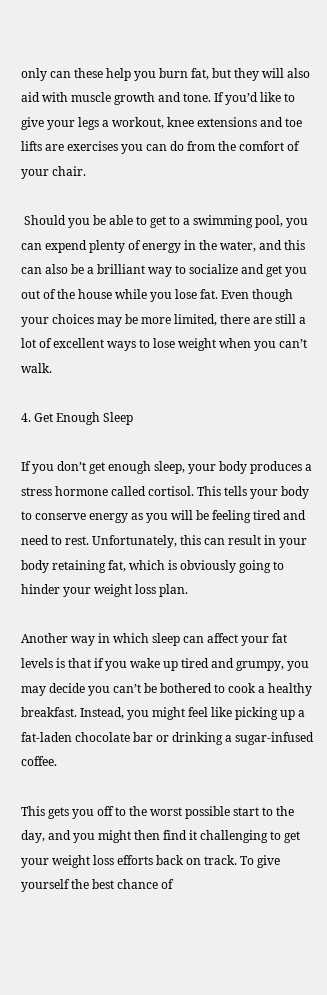only can these help you burn fat, but they will also aid with muscle growth and tone. If you’d like to give your legs a workout, knee extensions and toe lifts are exercises you can do from the comfort of your chair.

 Should you be able to get to a swimming pool, you can expend plenty of energy in the water, and this can also be a brilliant way to socialize and get you out of the house while you lose fat. Even though your choices may be more limited, there are still a lot of excellent ways to lose weight when you can’t walk.

4. Get Enough Sleep

If you don’t get enough sleep, your body produces a stress hormone called cortisol. This tells your body to conserve energy as you will be feeling tired and need to rest. Unfortunately, this can result in your body retaining fat, which is obviously going to hinder your weight loss plan.

Another way in which sleep can affect your fat levels is that if you wake up tired and grumpy, you may decide you can’t be bothered to cook a healthy breakfast. Instead, you might feel like picking up a fat-laden chocolate bar or drinking a sugar-infused coffee.

This gets you off to the worst possible start to the day, and you might then find it challenging to get your weight loss efforts back on track. To give yourself the best chance of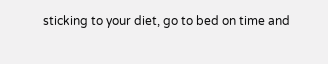sticking to your diet, go to bed on time and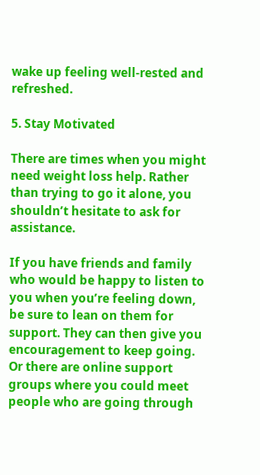wake up feeling well-rested and refreshed.

5. Stay Motivated

There are times when you might need weight loss help. Rather than trying to go it alone, you shouldn’t hesitate to ask for assistance.

If you have friends and family who would be happy to listen to you when you’re feeling down, be sure to lean on them for support. They can then give you encouragement to keep going. Or there are online support groups where you could meet people who are going through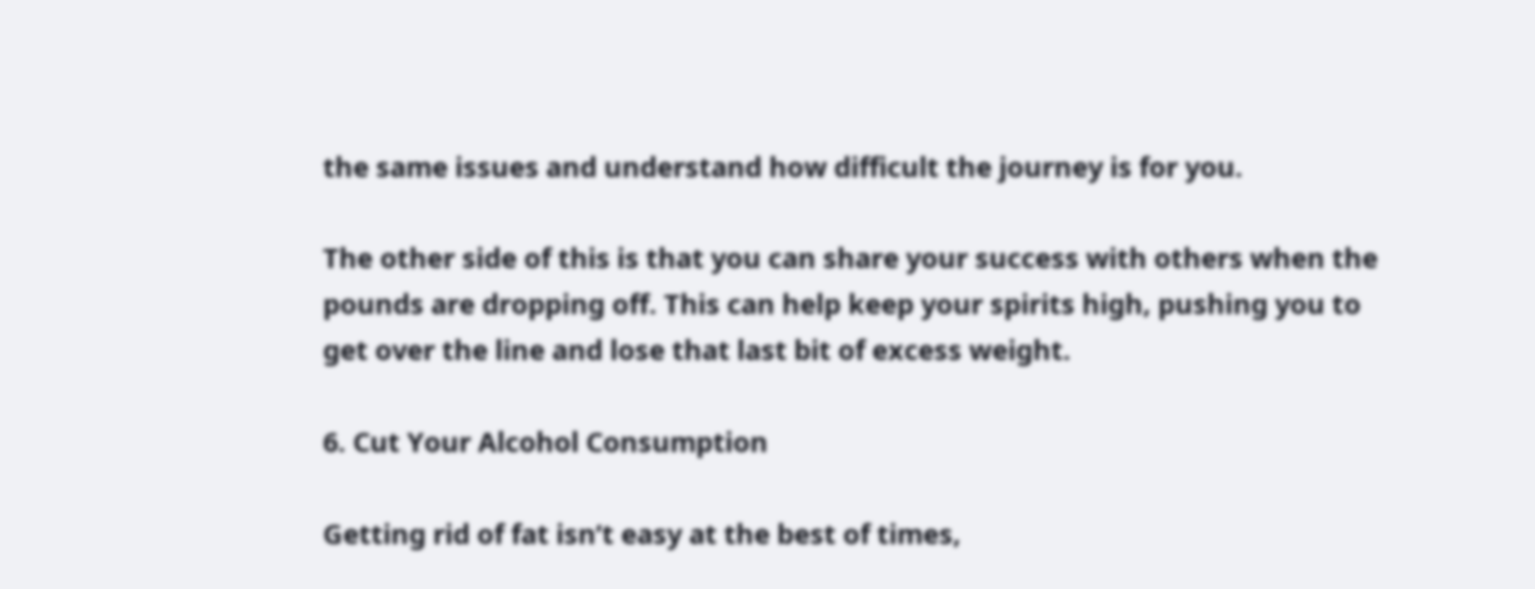the same issues and understand how difficult the journey is for you.

The other side of this is that you can share your success with others when the pounds are dropping off. This can help keep your spirits high, pushing you to get over the line and lose that last bit of excess weight.

6. Cut Your Alcohol Consumption

Getting rid of fat isn’t easy at the best of times,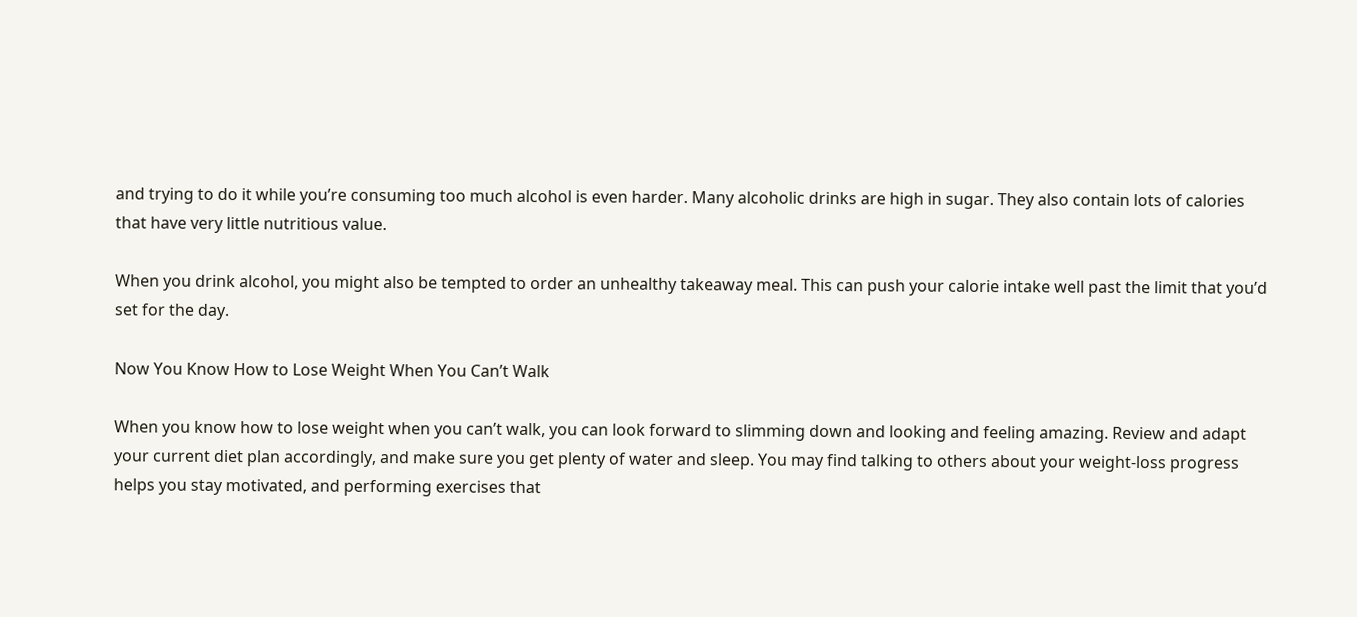and trying to do it while you’re consuming too much alcohol is even harder. Many alcoholic drinks are high in sugar. They also contain lots of calories that have very little nutritious value.

When you drink alcohol, you might also be tempted to order an unhealthy takeaway meal. This can push your calorie intake well past the limit that you’d set for the day.

Now You Know How to Lose Weight When You Can’t Walk

When you know how to lose weight when you can’t walk, you can look forward to slimming down and looking and feeling amazing. Review and adapt your current diet plan accordingly, and make sure you get plenty of water and sleep. You may find talking to others about your weight-loss progress helps you stay motivated, and performing exercises that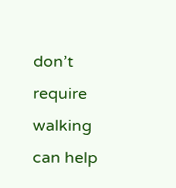don’t require walking can help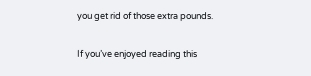you get rid of those extra pounds.

If you’ve enjoyed reading this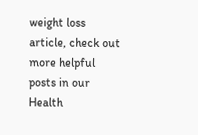weight loss article, check out more helpful posts in our Health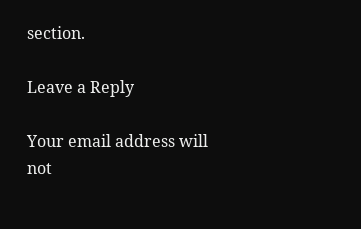section.

Leave a Reply

Your email address will not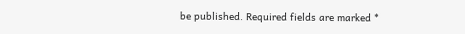be published. Required fields are marked *